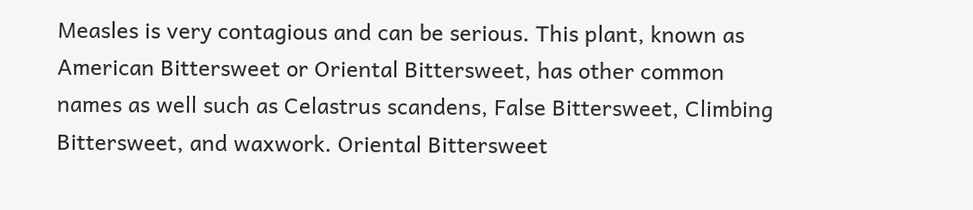Measles is very contagious and can be serious. This plant, known as American Bittersweet or Oriental Bittersweet, has other common names as well such as Celastrus scandens, False Bittersweet, Climbing Bittersweet, and waxwork. Oriental Bittersweet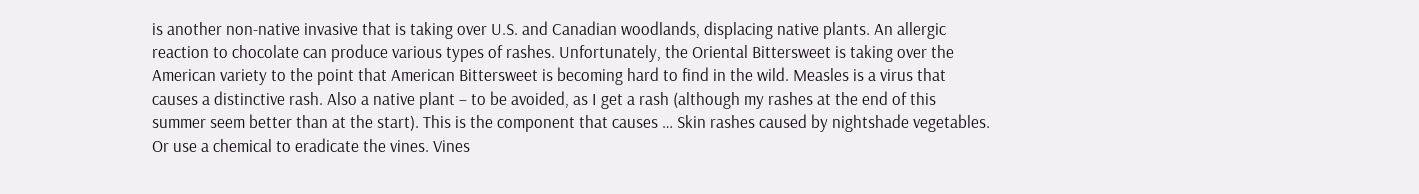is another non-native invasive that is taking over U.S. and Canadian woodlands, displacing native plants. An allergic reaction to chocolate can produce various types of rashes. Unfortunately, the Oriental Bittersweet is taking over the American variety to the point that American Bittersweet is becoming hard to find in the wild. Measles is a virus that causes a distinctive rash. Also a native plant – to be avoided, as I get a rash (although my rashes at the end of this summer seem better than at the start). This is the component that causes … Skin rashes caused by nightshade vegetables. Or use a chemical to eradicate the vines. Vines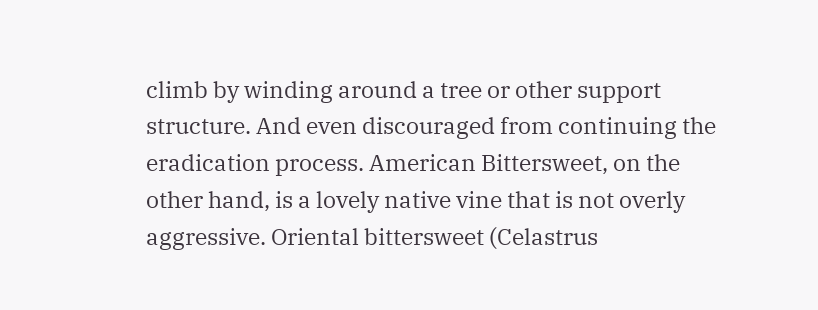climb by winding around a tree or other support structure. And even discouraged from continuing the eradication process. American Bittersweet, on the other hand, is a lovely native vine that is not overly aggressive. Oriental bittersweet (Celastrus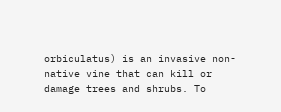orbiculatus) is an invasive non-native vine that can kill or damage trees and shrubs. To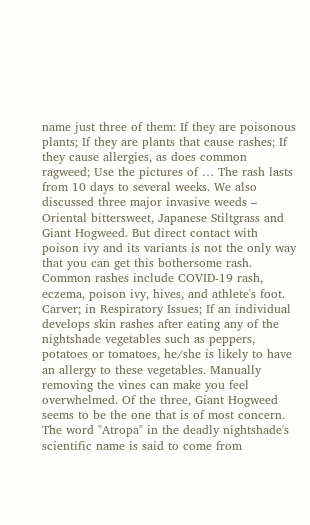name just three of them: If they are poisonous plants; If they are plants that cause rashes; If they cause allergies, as does common ragweed; Use the pictures of … The rash lasts from 10 days to several weeks. We also discussed three major invasive weeds – Oriental bittersweet, Japanese Stiltgrass and Giant Hogweed. But direct contact with poison ivy and its variants is not the only way that you can get this bothersome rash. Common rashes include COVID-19 rash, eczema, poison ivy, hives, and athlete's foot. Carver; in Respiratory Issues; If an individual develops skin rashes after eating any of the nightshade vegetables such as peppers, potatoes or tomatoes, he/she is likely to have an allergy to these vegetables. Manually removing the vines can make you feel overwhelmed. Of the three, Giant Hogweed seems to be the one that is of most concern. The word "Atropa" in the deadly nightshade's scientific name is said to come from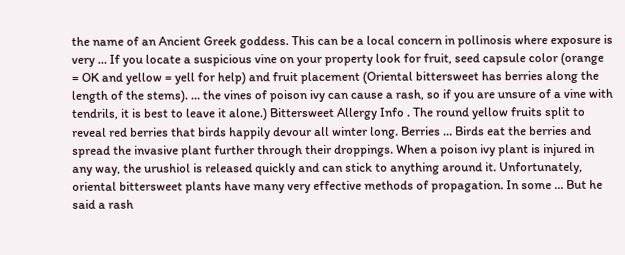the name of an Ancient Greek goddess. This can be a local concern in pollinosis where exposure is very … If you locate a suspicious vine on your property look for fruit, seed capsule color (orange = OK and yellow = yell for help) and fruit placement (Oriental bittersweet has berries along the length of the stems). … the vines of poison ivy can cause a rash, so if you are unsure of a vine with tendrils, it is best to leave it alone.) Bittersweet Allergy Info . The round yellow fruits split to reveal red berries that birds happily devour all winter long. Berries … Birds eat the berries and spread the invasive plant further through their droppings. When a poison ivy plant is injured in any way, the urushiol is released quickly and can stick to anything around it. Unfortunately, oriental bittersweet plants have many very effective methods of propagation. In some … But he said a rash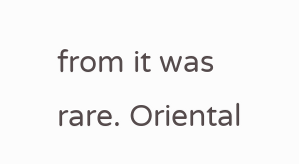from it was rare. Oriental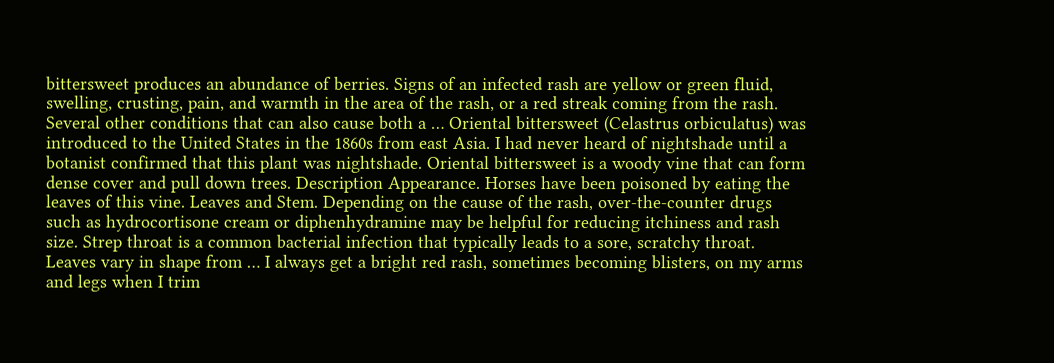bittersweet produces an abundance of berries. Signs of an infected rash are yellow or green fluid, swelling, crusting, pain, and warmth in the area of the rash, or a red streak coming from the rash. Several other conditions that can also cause both a … Oriental bittersweet (Celastrus orbiculatus) was introduced to the United States in the 1860s from east Asia. I had never heard of nightshade until a botanist confirmed that this plant was nightshade. Oriental bittersweet is a woody vine that can form dense cover and pull down trees. Description Appearance. Horses have been poisoned by eating the leaves of this vine. Leaves and Stem. Depending on the cause of the rash, over-the-counter drugs such as hydrocortisone cream or diphenhydramine may be helpful for reducing itchiness and rash size. Strep throat is a common bacterial infection that typically leads to a sore, scratchy throat. Leaves vary in shape from … I always get a bright red rash, sometimes becoming blisters, on my arms and legs when I trim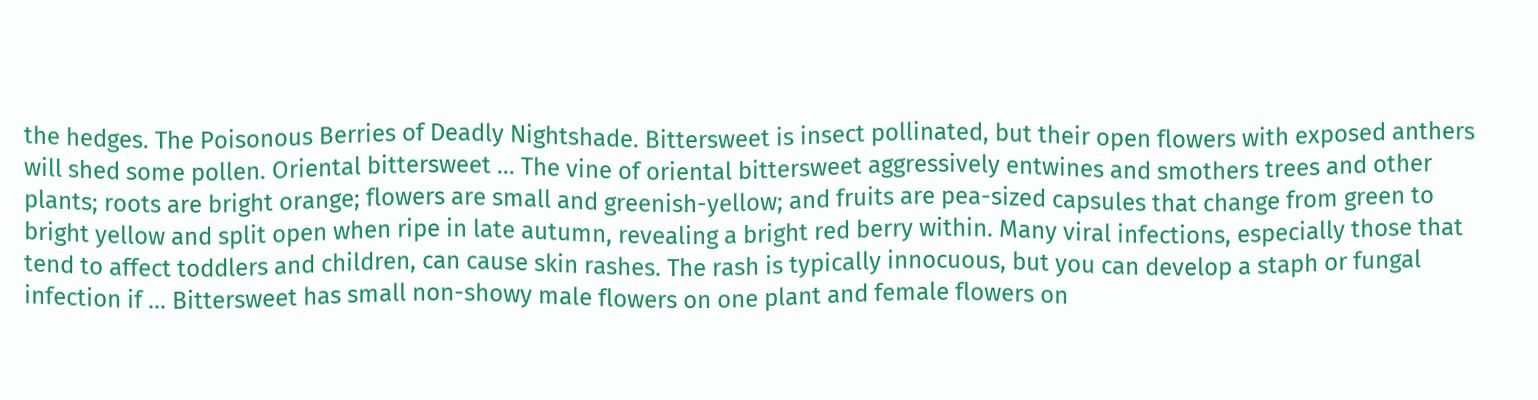the hedges. The Poisonous Berries of Deadly Nightshade. Bittersweet is insect pollinated, but their open flowers with exposed anthers will shed some pollen. Oriental bittersweet … The vine of oriental bittersweet aggressively entwines and smothers trees and other plants; roots are bright orange; flowers are small and greenish-yellow; and fruits are pea-sized capsules that change from green to bright yellow and split open when ripe in late autumn, revealing a bright red berry within. Many viral infections, especially those that tend to affect toddlers and children, can cause skin rashes. The rash is typically innocuous, but you can develop a staph or fungal infection if … Bittersweet has small non-showy male flowers on one plant and female flowers on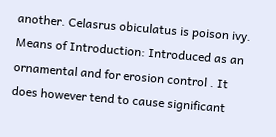another. Celasrus obiculatus is poison ivy. Means of Introduction: Introduced as an ornamental and for erosion control . It does however tend to cause significant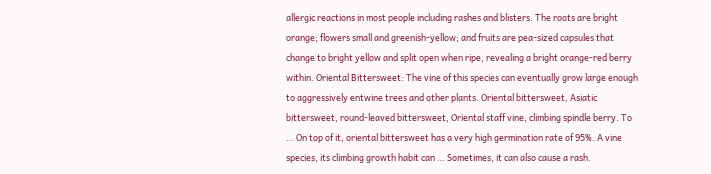allergic reactions in most people including rashes and blisters. The roots are bright orange; flowers small and greenish-yellow; and fruits are pea-sized capsules that change to bright yellow and split open when ripe, revealing a bright orange-red berry within. Oriental Bittersweet: The vine of this species can eventually grow large enough to aggressively entwine trees and other plants. Oriental bittersweet, Asiatic bittersweet, round-leaved bittersweet, Oriental staff vine, climbing spindle berry. To … On top of it, oriental bittersweet has a very high germination rate of 95%. A vine species, its climbing growth habit can … Sometimes, it can also cause a rash.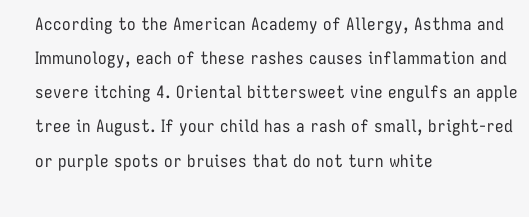According to the American Academy of Allergy, Asthma and Immunology, each of these rashes causes inflammation and severe itching 4. Oriental bittersweet vine engulfs an apple tree in August. If your child has a rash of small, bright-red or purple spots or bruises that do not turn white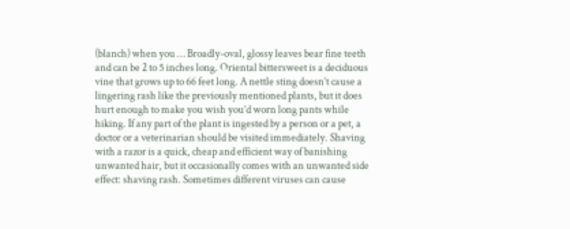(blanch) when you … Broadly-oval, glossy leaves bear fine teeth and can be 2 to 5 inches long. Oriental bittersweet is a deciduous vine that grows up to 66 feet long. A nettle sting doesn’t cause a lingering rash like the previously mentioned plants, but it does hurt enough to make you wish you’d worn long pants while hiking. If any part of the plant is ingested by a person or a pet, a doctor or a veterinarian should be visited immediately. Shaving with a razor is a quick, cheap and efficient way of banishing unwanted hair, but it occasionally comes with an unwanted side effect: shaving rash. Sometimes different viruses can cause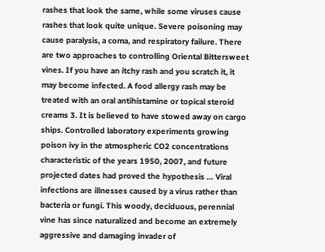rashes that look the same, while some viruses cause rashes that look quite unique. Severe poisoning may cause paralysis, a coma, and respiratory failure. There are two approaches to controlling Oriental Bittersweet vines. If you have an itchy rash and you scratch it, it may become infected. A food allergy rash may be treated with an oral antihistamine or topical steroid creams 3. It is believed to have stowed away on cargo ships. Controlled laboratory experiments growing poison ivy in the atmospheric CO2 concentrations characteristic of the years 1950, 2007, and future projected dates had proved the hypothesis … Viral infections are illnesses caused by a virus rather than bacteria or fungi. This woody, deciduous, perennial vine has since naturalized and become an extremely aggressive and damaging invader of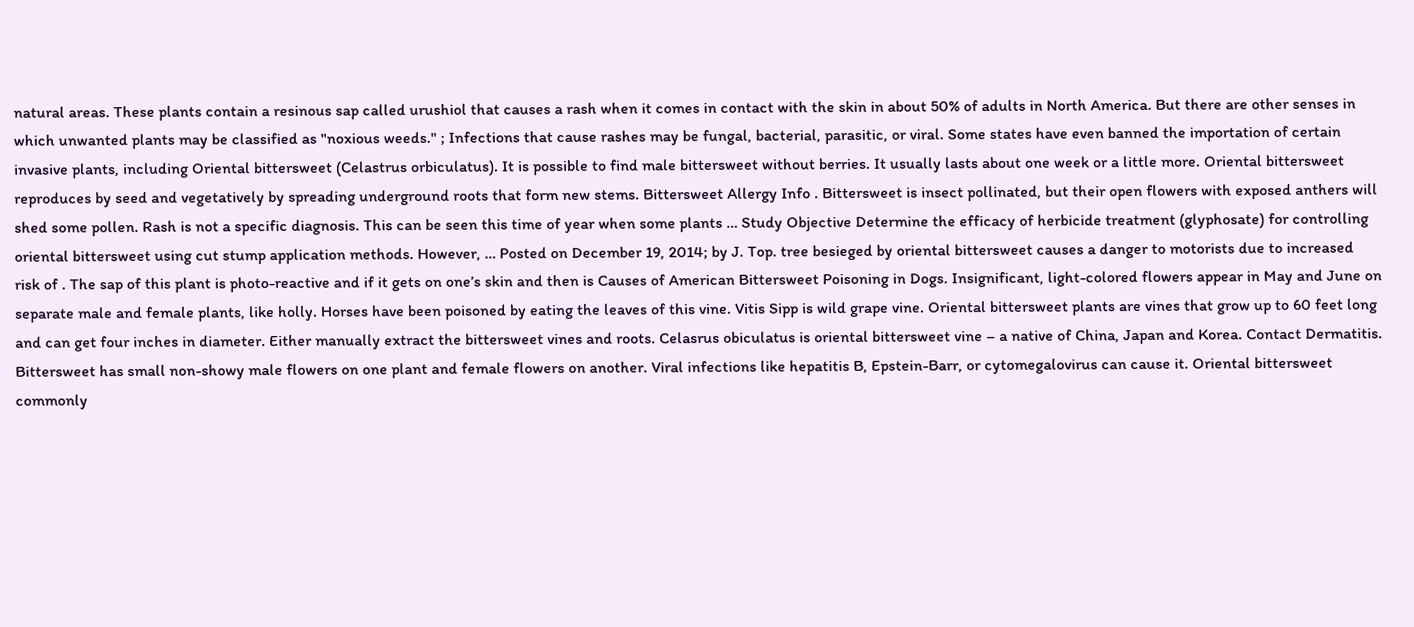natural areas. These plants contain a resinous sap called urushiol that causes a rash when it comes in contact with the skin in about 50% of adults in North America. But there are other senses in which unwanted plants may be classified as "noxious weeds." ; Infections that cause rashes may be fungal, bacterial, parasitic, or viral. Some states have even banned the importation of certain invasive plants, including Oriental bittersweet (Celastrus orbiculatus). It is possible to find male bittersweet without berries. It usually lasts about one week or a little more. Oriental bittersweet reproduces by seed and vegetatively by spreading underground roots that form new stems. Bittersweet Allergy Info . Bittersweet is insect pollinated, but their open flowers with exposed anthers will shed some pollen. Rash is not a specific diagnosis. This can be seen this time of year when some plants … Study Objective Determine the efficacy of herbicide treatment (glyphosate) for controlling oriental bittersweet using cut stump application methods. However, … Posted on December 19, 2014; by J. Top. tree besieged by oriental bittersweet causes a danger to motorists due to increased risk of . The sap of this plant is photo-reactive and if it gets on one’s skin and then is Causes of American Bittersweet Poisoning in Dogs. Insignificant, light-colored flowers appear in May and June on separate male and female plants, like holly. Horses have been poisoned by eating the leaves of this vine. Vitis Sipp is wild grape vine. Oriental bittersweet plants are vines that grow up to 60 feet long and can get four inches in diameter. Either manually extract the bittersweet vines and roots. Celasrus obiculatus is oriental bittersweet vine – a native of China, Japan and Korea. Contact Dermatitis. Bittersweet has small non-showy male flowers on one plant and female flowers on another. Viral infections like hepatitis B, Epstein-Barr, or cytomegalovirus can cause it. Oriental bittersweet commonly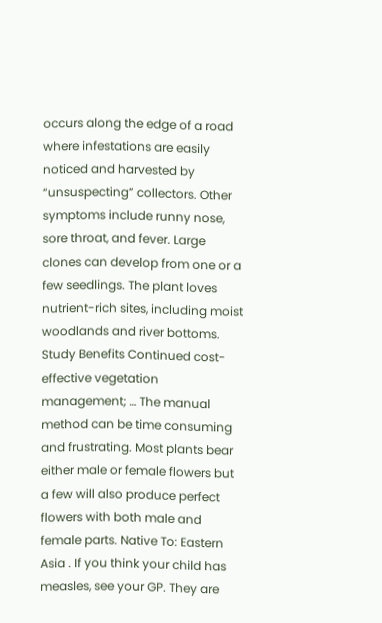occurs along the edge of a road where infestations are easily noticed and harvested by “unsuspecting” collectors. Other symptoms include runny nose, sore throat, and fever. Large clones can develop from one or a few seedlings. The plant loves nutrient-rich sites, including moist woodlands and river bottoms. Study Benefits Continued cost-effective vegetation management; … The manual method can be time consuming and frustrating. Most plants bear either male or female flowers but a few will also produce perfect flowers with both male and female parts. Native To: Eastern Asia . If you think your child has measles, see your GP. They are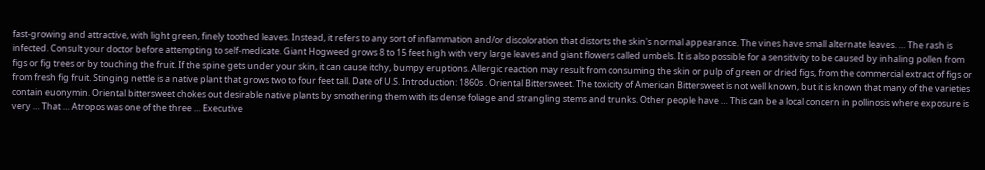fast-growing and attractive, with light green, finely toothed leaves. Instead, it refers to any sort of inflammation and/or discoloration that distorts the skin's normal appearance. The vines have small alternate leaves. … The rash is infected. Consult your doctor before attempting to self-medicate. Giant Hogweed grows 8 to 15 feet high with very large leaves and giant flowers called umbels. It is also possible for a sensitivity to be caused by inhaling pollen from figs or fig trees or by touching the fruit. If the spine gets under your skin, it can cause itchy, bumpy eruptions. Allergic reaction may result from consuming the skin or pulp of green or dried figs, from the commercial extract of figs or from fresh fig fruit. Stinging nettle is a native plant that grows two to four feet tall. Date of U.S. Introduction: 1860s . Oriental Bittersweet. The toxicity of American Bittersweet is not well known, but it is known that many of the varieties contain euonymin. Oriental bittersweet chokes out desirable native plants by smothering them with its dense foliage and strangling stems and trunks. Other people have … This can be a local concern in pollinosis where exposure is very … That … Atropos was one of the three … Executive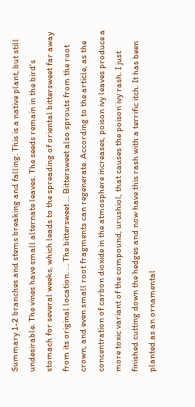Summary 1-2 branches and stems breaking and falling. This is a native plant, but still undesirable. The vines have small alternate leaves. The seeds remain in the bird's stomach for several weeks, which leads to the spreading of oriental bittersweet far away from its original location. … The bittersweet … Bittersweet also sprouts from the root crown, and even small root fragments can regenerate. According to the article, as the concentration of carbon dioxide in the atmosphere increases, poison ivy leaves produce a more toxic variant of the compound, urushiol, that causes the poison ivy rash. I just finished cutting down the hedges and now have this rash with a terrific itch. It has been planted as an ornamental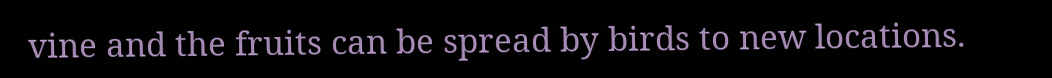vine and the fruits can be spread by birds to new locations.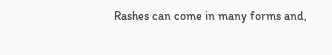Rashes can come in many forms and,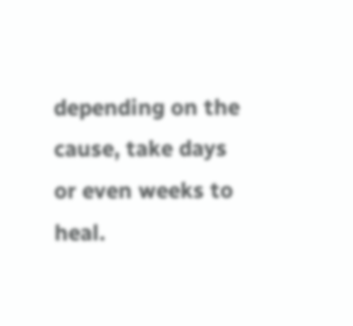depending on the cause, take days or even weeks to heal.